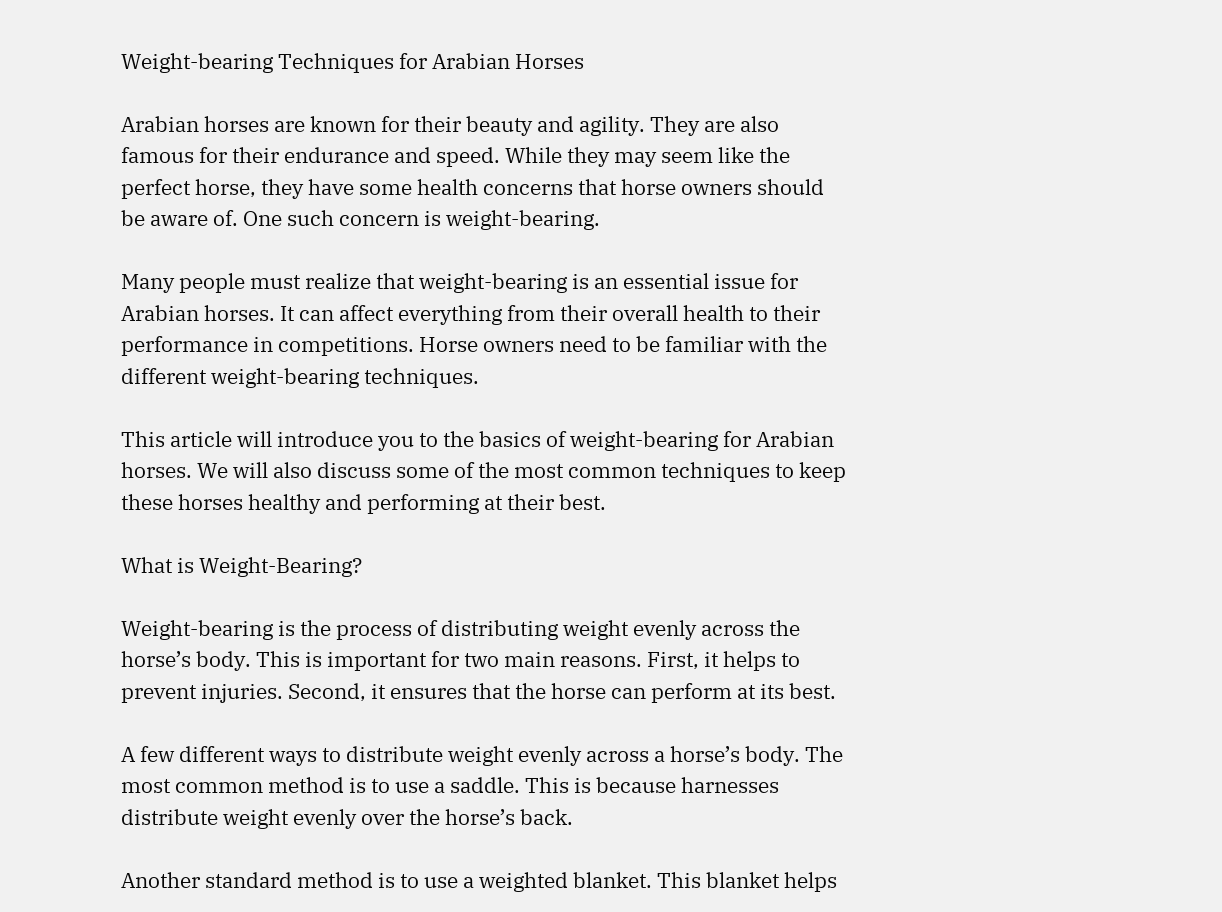Weight-bearing Techniques for Arabian Horses

Arabian horses are known for their beauty and agility. They are also famous for their endurance and speed. While they may seem like the perfect horse, they have some health concerns that horse owners should be aware of. One such concern is weight-bearing.

Many people must realize that weight-bearing is an essential issue for Arabian horses. It can affect everything from their overall health to their performance in competitions. Horse owners need to be familiar with the different weight-bearing techniques.

This article will introduce you to the basics of weight-bearing for Arabian horses. We will also discuss some of the most common techniques to keep these horses healthy and performing at their best.

What is Weight-Bearing?

Weight-bearing is the process of distributing weight evenly across the horse’s body. This is important for two main reasons. First, it helps to prevent injuries. Second, it ensures that the horse can perform at its best.

A few different ways to distribute weight evenly across a horse’s body. The most common method is to use a saddle. This is because harnesses distribute weight evenly over the horse’s back.

Another standard method is to use a weighted blanket. This blanket helps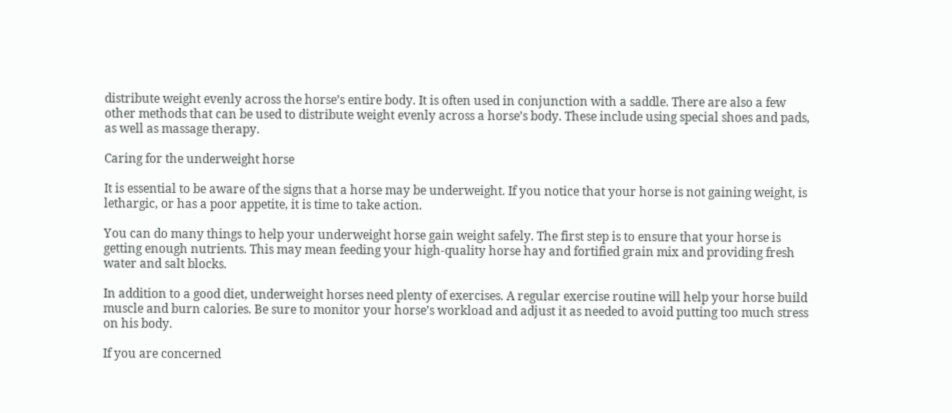distribute weight evenly across the horse’s entire body. It is often used in conjunction with a saddle. There are also a few other methods that can be used to distribute weight evenly across a horse’s body. These include using special shoes and pads, as well as massage therapy.

Caring for the underweight horse

It is essential to be aware of the signs that a horse may be underweight. If you notice that your horse is not gaining weight, is lethargic, or has a poor appetite, it is time to take action.

You can do many things to help your underweight horse gain weight safely. The first step is to ensure that your horse is getting enough nutrients. This may mean feeding your high-quality horse hay and fortified grain mix and providing fresh water and salt blocks.

In addition to a good diet, underweight horses need plenty of exercises. A regular exercise routine will help your horse build muscle and burn calories. Be sure to monitor your horse’s workload and adjust it as needed to avoid putting too much stress on his body.

If you are concerned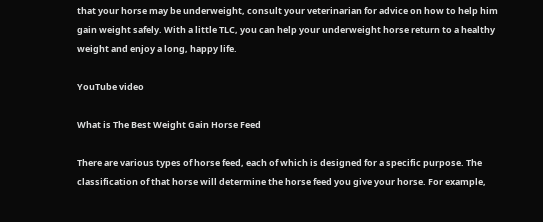that your horse may be underweight, consult your veterinarian for advice on how to help him gain weight safely. With a little TLC, you can help your underweight horse return to a healthy weight and enjoy a long, happy life.

YouTube video

What is The Best Weight Gain Horse Feed

There are various types of horse feed, each of which is designed for a specific purpose. The classification of that horse will determine the horse feed you give your horse. For example,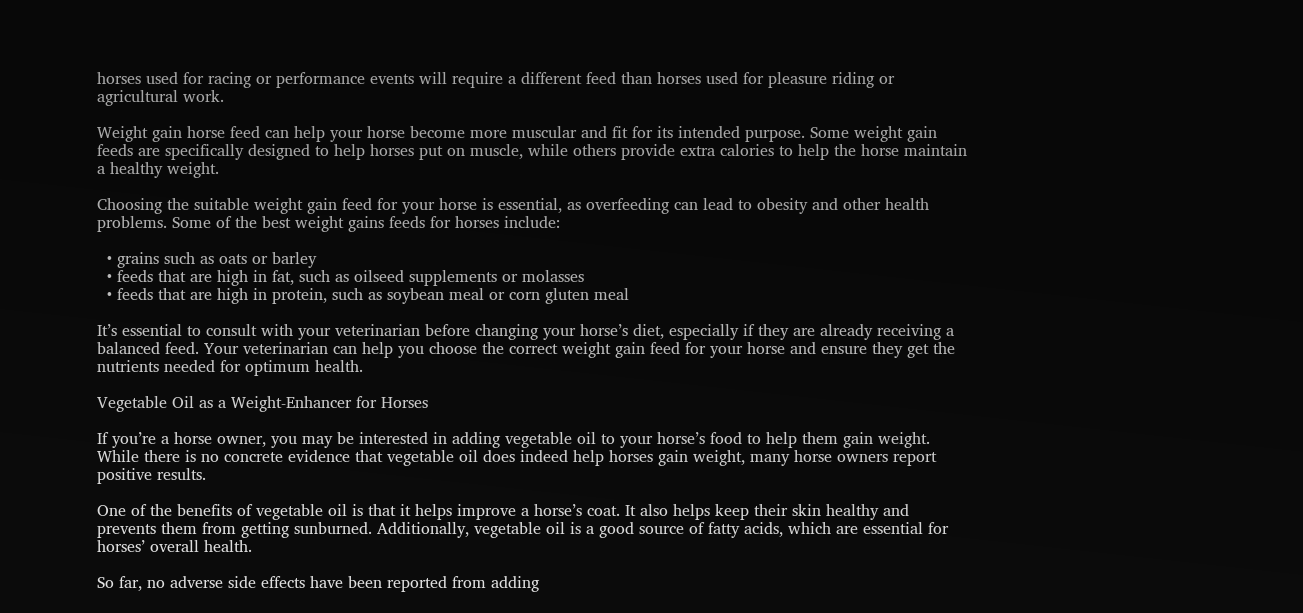horses used for racing or performance events will require a different feed than horses used for pleasure riding or agricultural work.

Weight gain horse feed can help your horse become more muscular and fit for its intended purpose. Some weight gain feeds are specifically designed to help horses put on muscle, while others provide extra calories to help the horse maintain a healthy weight.

Choosing the suitable weight gain feed for your horse is essential, as overfeeding can lead to obesity and other health problems. Some of the best weight gains feeds for horses include:

  • grains such as oats or barley
  • feeds that are high in fat, such as oilseed supplements or molasses
  • feeds that are high in protein, such as soybean meal or corn gluten meal

It’s essential to consult with your veterinarian before changing your horse’s diet, especially if they are already receiving a balanced feed. Your veterinarian can help you choose the correct weight gain feed for your horse and ensure they get the nutrients needed for optimum health.

Vegetable Oil as a Weight-Enhancer for Horses

If you’re a horse owner, you may be interested in adding vegetable oil to your horse’s food to help them gain weight. While there is no concrete evidence that vegetable oil does indeed help horses gain weight, many horse owners report positive results.

One of the benefits of vegetable oil is that it helps improve a horse’s coat. It also helps keep their skin healthy and prevents them from getting sunburned. Additionally, vegetable oil is a good source of fatty acids, which are essential for horses’ overall health.

So far, no adverse side effects have been reported from adding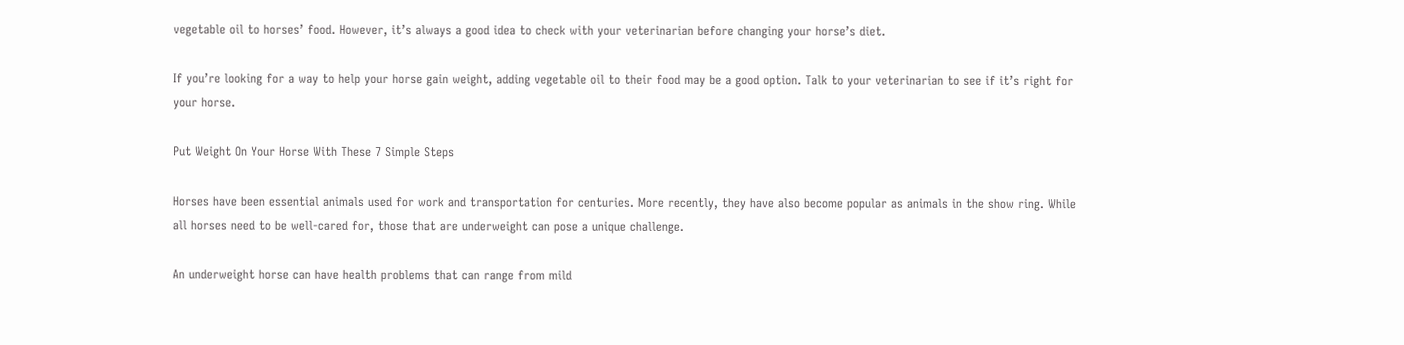vegetable oil to horses’ food. However, it’s always a good idea to check with your veterinarian before changing your horse’s diet.

If you’re looking for a way to help your horse gain weight, adding vegetable oil to their food may be a good option. Talk to your veterinarian to see if it’s right for your horse.

Put Weight On Your Horse With These 7 Simple Steps

Horses have been essential animals used for work and transportation for centuries. More recently, they have also become popular as animals in the show ring. While all horses need to be well-cared for, those that are underweight can pose a unique challenge.

An underweight horse can have health problems that can range from mild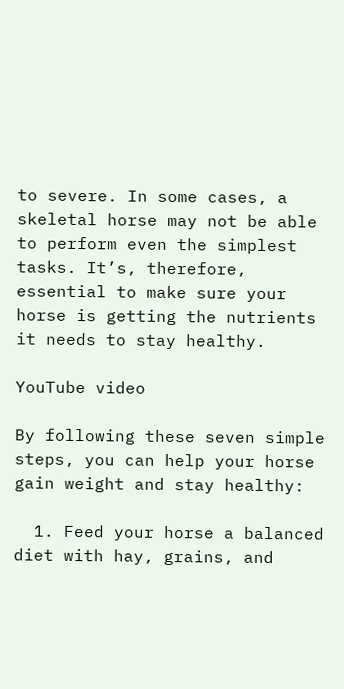to severe. In some cases, a skeletal horse may not be able to perform even the simplest tasks. It’s, therefore, essential to make sure your horse is getting the nutrients it needs to stay healthy.

YouTube video

By following these seven simple steps, you can help your horse gain weight and stay healthy:

  1. Feed your horse a balanced diet with hay, grains, and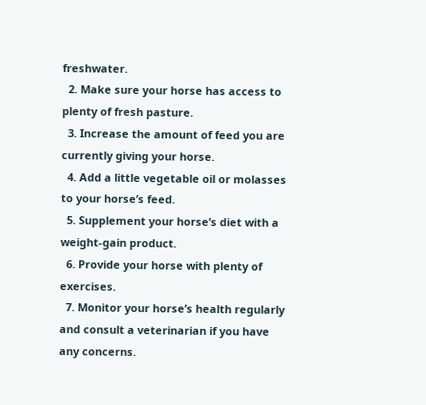freshwater.
  2. Make sure your horse has access to plenty of fresh pasture.
  3. Increase the amount of feed you are currently giving your horse.
  4. Add a little vegetable oil or molasses to your horse’s feed.
  5. Supplement your horse’s diet with a weight-gain product.
  6. Provide your horse with plenty of exercises.
  7. Monitor your horse’s health regularly and consult a veterinarian if you have any concerns.